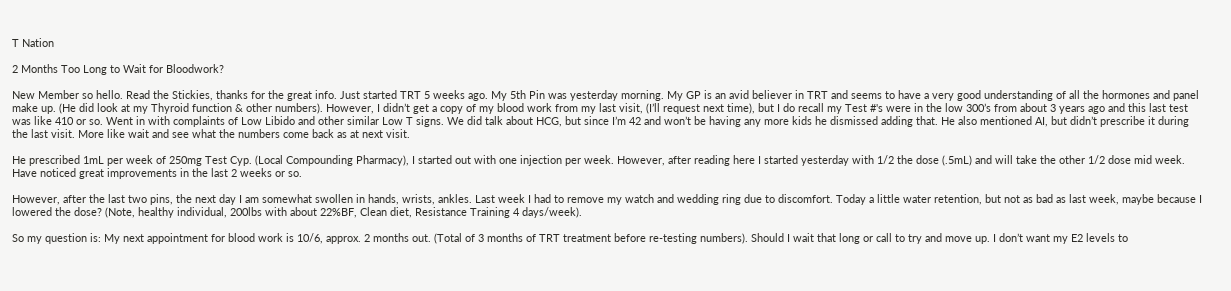T Nation

2 Months Too Long to Wait for Bloodwork?

New Member so hello. Read the Stickies, thanks for the great info. Just started TRT 5 weeks ago. My 5th Pin was yesterday morning. My GP is an avid believer in TRT and seems to have a very good understanding of all the hormones and panel make up. (He did look at my Thyroid function & other numbers). However, I didn’t get a copy of my blood work from my last visit, (I’ll request next time), but I do recall my Test #'s were in the low 300’s from about 3 years ago and this last test was like 410 or so. Went in with complaints of Low Libido and other similar Low T signs. We did talk about HCG, but since I’m 42 and won’t be having any more kids he dismissed adding that. He also mentioned AI, but didn’t prescribe it during the last visit. More like wait and see what the numbers come back as at next visit.

He prescribed 1mL per week of 250mg Test Cyp. (Local Compounding Pharmacy), I started out with one injection per week. However, after reading here I started yesterday with 1/2 the dose (.5mL) and will take the other 1/2 dose mid week. Have noticed great improvements in the last 2 weeks or so.

However, after the last two pins, the next day I am somewhat swollen in hands, wrists, ankles. Last week I had to remove my watch and wedding ring due to discomfort. Today a little water retention, but not as bad as last week, maybe because I lowered the dose? (Note, healthy individual, 200lbs with about 22%BF, Clean diet, Resistance Training 4 days/week).

So my question is: My next appointment for blood work is 10/6, approx. 2 months out. (Total of 3 months of TRT treatment before re-testing numbers). Should I wait that long or call to try and move up. I don’t want my E2 levels to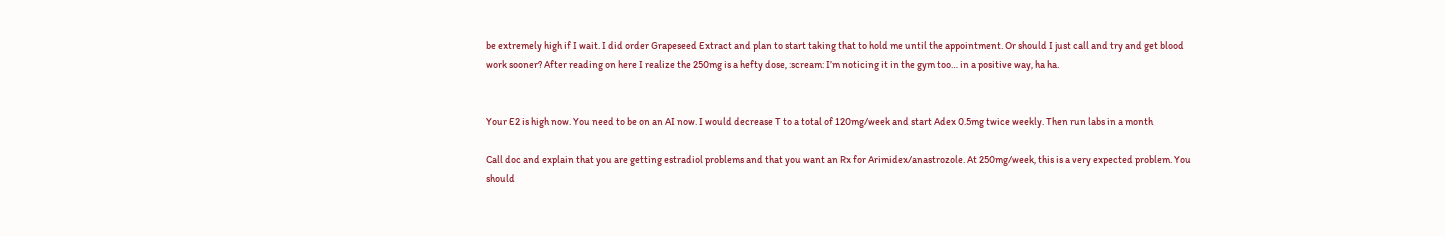be extremely high if I wait. I did order Grapeseed Extract and plan to start taking that to hold me until the appointment. Or should I just call and try and get blood work sooner? After reading on here I realize the 250mg is a hefty dose, :scream: I’m noticing it in the gym too… in a positive way, ha ha.


Your E2 is high now. You need to be on an AI now. I would decrease T to a total of 120mg/week and start Adex 0.5mg twice weekly. Then run labs in a month

Call doc and explain that you are getting estradiol problems and that you want an Rx for Arimidex/anastrozole. At 250mg/week, this is a very expected problem. You should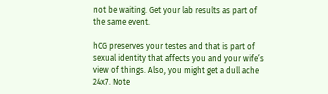not be waiting. Get your lab results as part of the same event.

hCG preserves your testes and that is part of sexual identity that affects you and your wife’s view of things. Also, you might get a dull ache 24x7. Note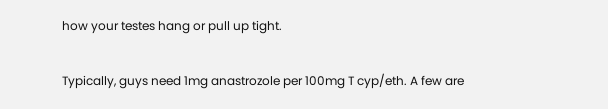how your testes hang or pull up tight.

Typically, guys need 1mg anastrozole per 100mg T cyp/eth. A few are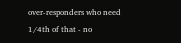over-responders who need 1/4th of that - no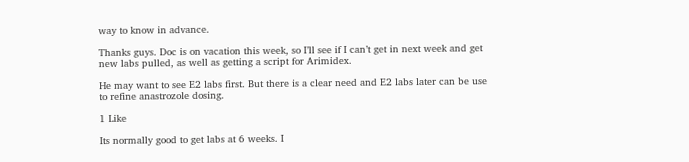way to know in advance.

Thanks guys. Doc is on vacation this week, so I’ll see if I can’t get in next week and get new labs pulled, as well as getting a script for Arimidex.

He may want to see E2 labs first. But there is a clear need and E2 labs later can be use to refine anastrozole dosing.

1 Like

Its normally good to get labs at 6 weeks. I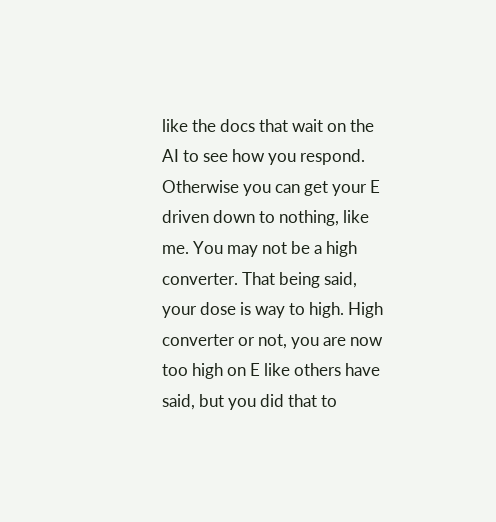like the docs that wait on the AI to see how you respond. Otherwise you can get your E driven down to nothing, like me. You may not be a high converter. That being said, your dose is way to high. High converter or not, you are now too high on E like others have said, but you did that to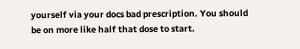yourself via your docs bad prescription. You should be on more like half that dose to start.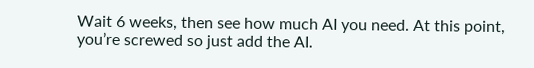Wait 6 weeks, then see how much AI you need. At this point, you’re screwed so just add the AI.